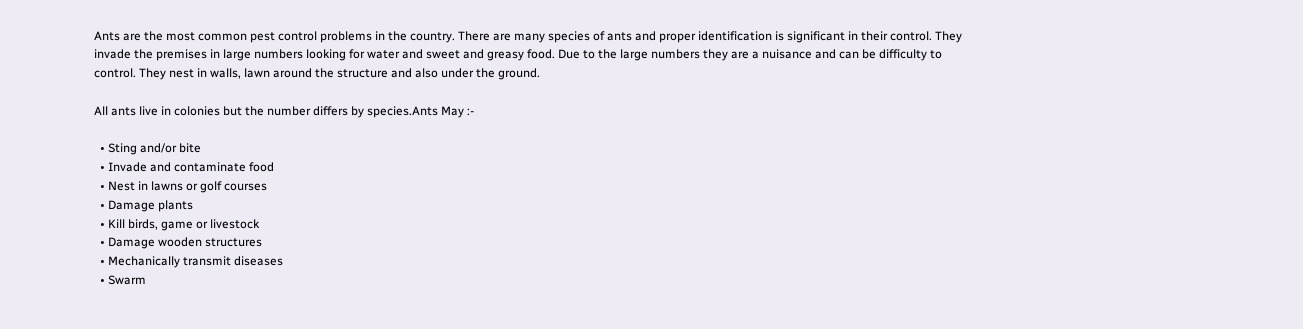Ants are the most common pest control problems in the country. There are many species of ants and proper identification is significant in their control. They invade the premises in large numbers looking for water and sweet and greasy food. Due to the large numbers they are a nuisance and can be difficulty to control. They nest in walls, lawn around the structure and also under the ground.

All ants live in colonies but the number differs by species.Ants May :-

  • Sting and/or bite
  • Invade and contaminate food
  • Nest in lawns or golf courses
  • Damage plants
  • Kill birds, game or livestock
  • Damage wooden structures
  • Mechanically transmit diseases
  • Swarm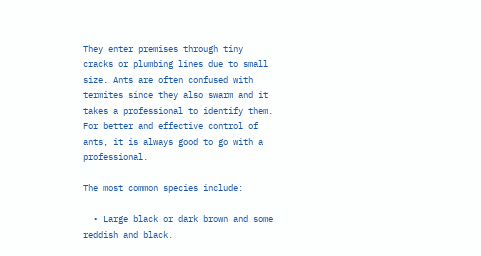They enter premises through tiny cracks or plumbing lines due to small size. Ants are often confused with termites since they also swarm and it takes a professional to identify them. For better and effective control of ants, it is always good to go with a professional.

The most common species include:

  • Large black or dark brown and some reddish and black.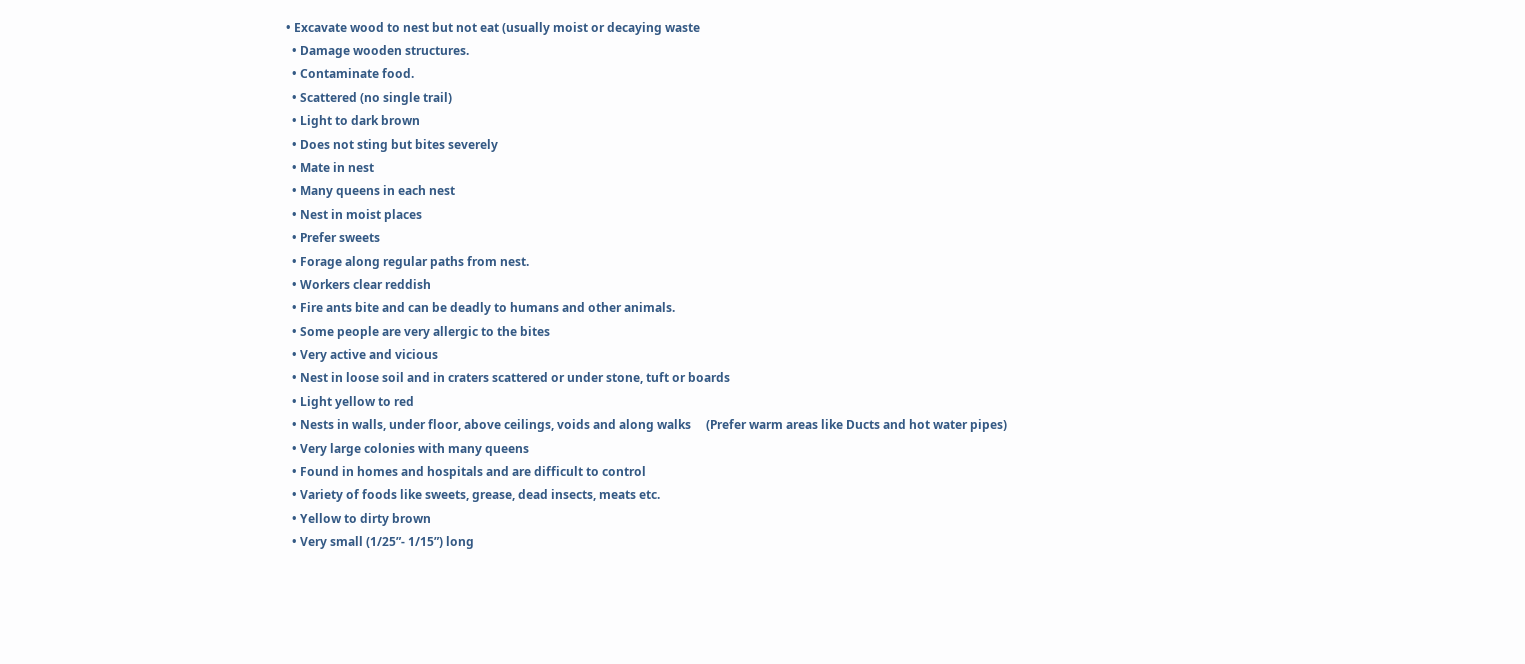• Excavate wood to nest but not eat (usually moist or decaying waste
  • Damage wooden structures.
  • Contaminate food.
  • Scattered (no single trail)
  • Light to dark brown
  • Does not sting but bites severely
  • Mate in nest
  • Many queens in each nest
  • Nest in moist places
  • Prefer sweets
  • Forage along regular paths from nest.
  • Workers clear reddish
  • Fire ants bite and can be deadly to humans and other animals.
  • Some people are very allergic to the bites
  • Very active and vicious
  • Nest in loose soil and in craters scattered or under stone, tuft or boards
  • Light yellow to red
  • Nests in walls, under floor, above ceilings, voids and along walks     (Prefer warm areas like Ducts and hot water pipes)
  • Very large colonies with many queens
  • Found in homes and hospitals and are difficult to control
  • Variety of foods like sweets, grease, dead insects, meats etc.
  • Yellow to dirty brown
  • Very small (1/25”- 1/15”) long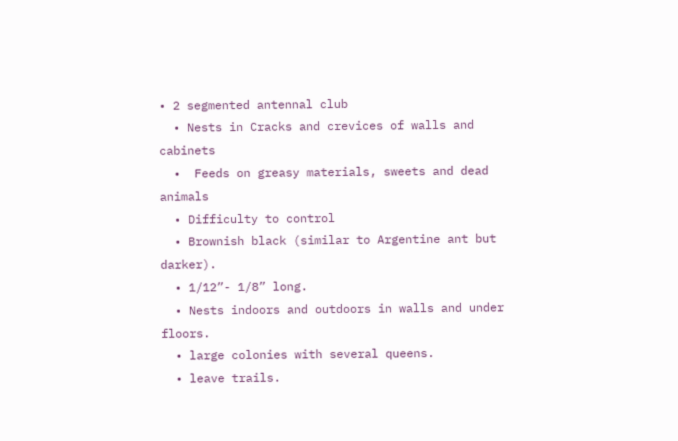• 2 segmented antennal club
  • Nests in Cracks and crevices of walls and cabinets
  •  Feeds on greasy materials, sweets and dead animals
  • Difficulty to control
  • Brownish black (similar to Argentine ant but darker).
  • 1/12”- 1/8” long.
  • Nests indoors and outdoors in walls and under floors.
  • large colonies with several queens.
  • leave trails.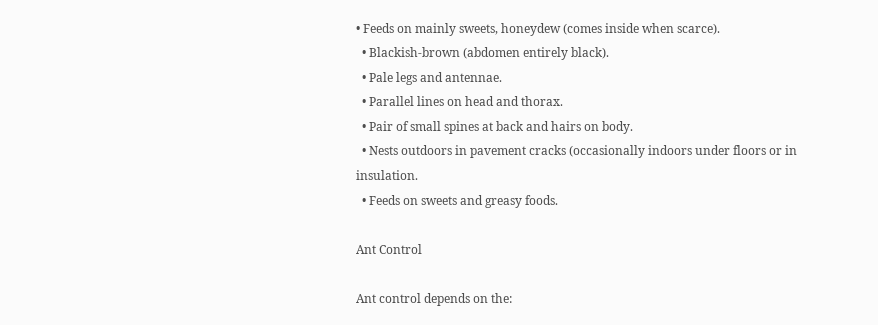• Feeds on mainly sweets, honeydew (comes inside when scarce).
  • Blackish-brown (abdomen entirely black).
  • Pale legs and antennae.
  • Parallel lines on head and thorax.
  • Pair of small spines at back and hairs on body.
  • Nests outdoors in pavement cracks (occasionally indoors under floors or in insulation.
  • Feeds on sweets and greasy foods.

Ant Control

Ant control depends on the: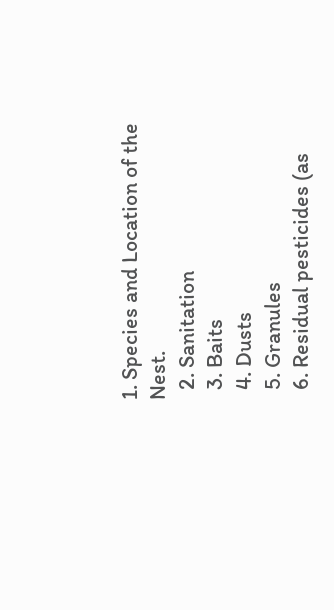1. Species and Location of the Nest.
  2. Sanitation
  3. Baits
  4. Dusts
  5. Granules
  6. Residual pesticides (as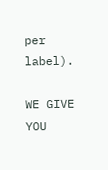per label).

WE GIVE YOU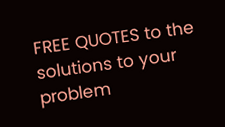FREE QUOTES to the solutions to your problem